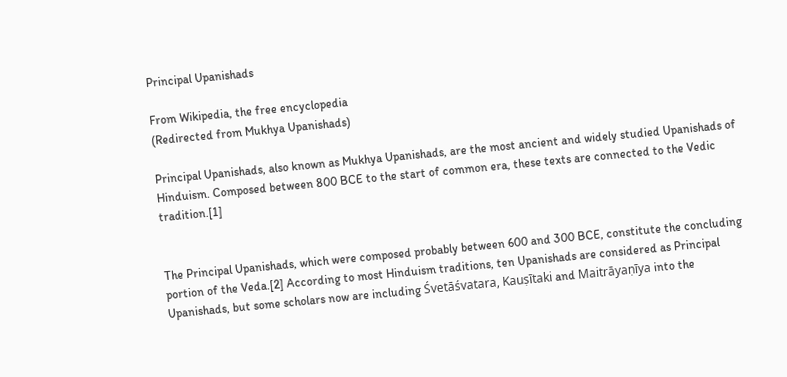Principal Upanishads

From Wikipedia, the free encyclopedia
(Redirected from Mukhya Upanishads)

Principal Upanishads, also known as Mukhya Upanishads, are the most ancient and widely studied Upanishads of Hinduism. Composed between 800 BCE to the start of common era, these texts are connected to the Vedic tradition.[1]


The Principal Upanishads, which were composed probably between 600 and 300 BCE, constitute the concluding portion of the Veda.[2] According to most Hinduism traditions, ten Upanishads are considered as Principal Upanishads, but some scholars now are including Śvetāśvatara, Kauṣītaki and Maitrāyaṇīya into the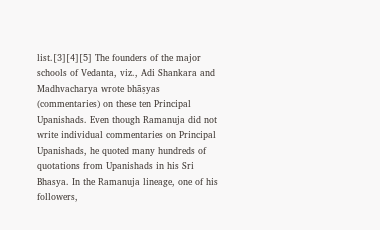list.[3][4][5] The founders of the major schools of Vedanta, viz., Adi Shankara and Madhvacharya wrote bhāṣyas (commentaries) on these ten Principal Upanishads. Even though Ramanuja did not write individual commentaries on Principal Upanishads, he quoted many hundreds of quotations from Upanishads in his Sri Bhasya. In the Ramanuja lineage, one of his followers,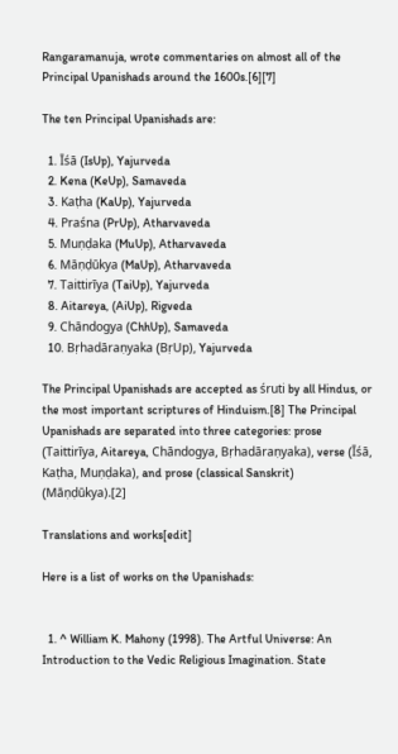Rangaramanuja, wrote commentaries on almost all of the Principal Upanishads around the 1600s.[6][7]

The ten Principal Upanishads are:

  1. Īśā (IsUp), Yajurveda
  2. Kena (KeUp), Samaveda
  3. Kaṭha (KaUp), Yajurveda
  4. Praśna (PrUp), Atharvaveda
  5. Muṇḍaka (MuUp), Atharvaveda
  6. Māṇḍūkya (MaUp), Atharvaveda
  7. Taittirīya (TaiUp), Yajurveda
  8. Aitareya, (AiUp), Rigveda
  9. Chāndogya (ChhUp), Samaveda
  10. Bṛhadāraṇyaka (BṛUp), Yajurveda

The Principal Upanishads are accepted as śruti by all Hindus, or the most important scriptures of Hinduism.[8] The Principal Upanishads are separated into three categories: prose (Taittirīya, Aitareya, Chāndogya, Bṛhadāraṇyaka), verse (Īśā, Kaṭha, Muṇḍaka), and prose (classical Sanskrit) (Māṇḍūkya).[2]

Translations and works[edit]

Here is a list of works on the Upanishads:


  1. ^ William K. Mahony (1998). The Artful Universe: An Introduction to the Vedic Religious Imagination. State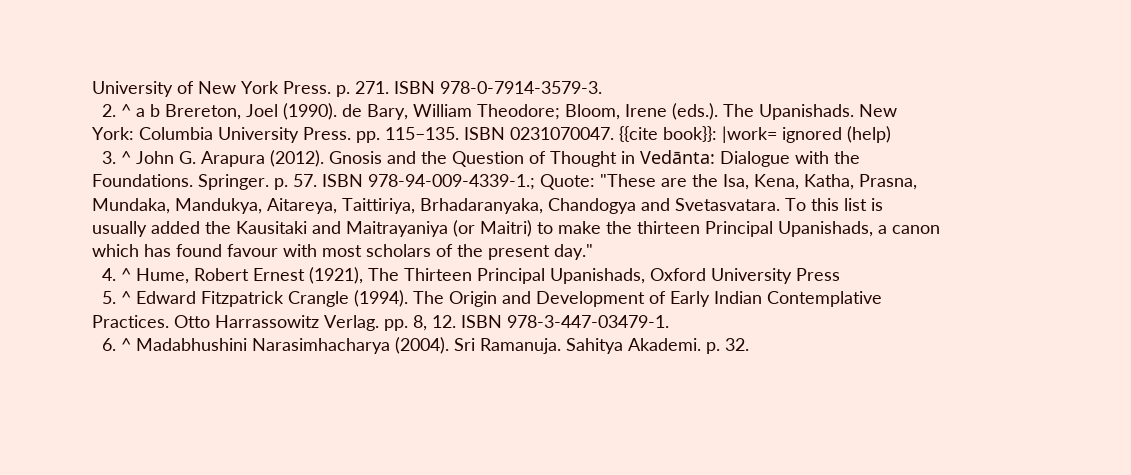University of New York Press. p. 271. ISBN 978-0-7914-3579-3.
  2. ^ a b Brereton, Joel (1990). de Bary, William Theodore; Bloom, Irene (eds.). The Upanishads. New York: Columbia University Press. pp. 115–135. ISBN 0231070047. {{cite book}}: |work= ignored (help)
  3. ^ John G. Arapura (2012). Gnosis and the Question of Thought in Vedānta: Dialogue with the Foundations. Springer. p. 57. ISBN 978-94-009-4339-1.; Quote: "These are the Isa, Kena, Katha, Prasna, Mundaka, Mandukya, Aitareya, Taittiriya, Brhadaranyaka, Chandogya and Svetasvatara. To this list is usually added the Kausitaki and Maitrayaniya (or Maitri) to make the thirteen Principal Upanishads, a canon which has found favour with most scholars of the present day."
  4. ^ Hume, Robert Ernest (1921), The Thirteen Principal Upanishads, Oxford University Press
  5. ^ Edward Fitzpatrick Crangle (1994). The Origin and Development of Early Indian Contemplative Practices. Otto Harrassowitz Verlag. pp. 8, 12. ISBN 978-3-447-03479-1.
  6. ^ Madabhushini Narasimhacharya (2004). Sri Ramanuja. Sahitya Akademi. p. 32.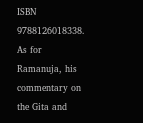ISBN 9788126018338. As for Ramanuja, his commentary on the Gita and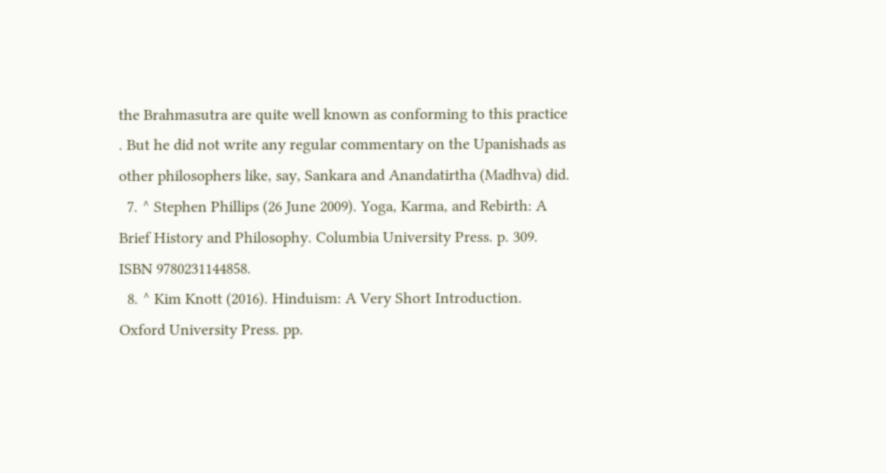the Brahmasutra are quite well known as conforming to this practice . But he did not write any regular commentary on the Upanishads as other philosophers like, say, Sankara and Anandatirtha (Madhva) did.
  7. ^ Stephen Phillips (26 June 2009). Yoga, Karma, and Rebirth: A Brief History and Philosophy. Columbia University Press. p. 309. ISBN 9780231144858.
  8. ^ Kim Knott (2016). Hinduism: A Very Short Introduction. Oxford University Press. pp.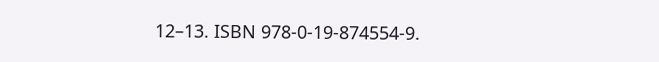12–13. ISBN 978-0-19-874554-9.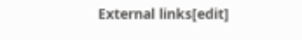External links[edit]